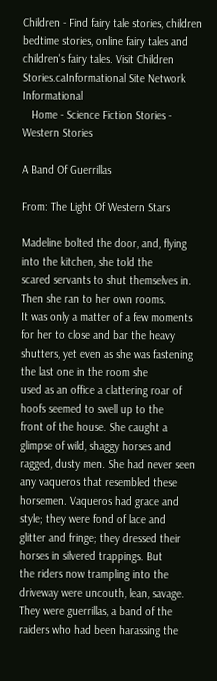Children - Find fairy tale stories, children bedtime stories, online fairy tales and children's fairy tales. Visit Children Stories.caInformational Site Network Informational
   Home - Science Fiction Stories - Western Stories

A Band Of Guerrillas

From: The Light Of Western Stars

Madeline bolted the door, and, flying into the kitchen, she told the
scared servants to shut themselves in. Then she ran to her own rooms.
It was only a matter of a few moments for her to close and bar the heavy
shutters, yet even as she was fastening the last one in the room she
used as an office a clattering roar of hoofs seemed to swell up to the
front of the house. She caught a glimpse of wild, shaggy horses and
ragged, dusty men. She had never seen any vaqueros that resembled these
horsemen. Vaqueros had grace and style; they were fond of lace and
glitter and fringe; they dressed their horses in silvered trappings. But
the riders now trampling into the driveway were uncouth, lean, savage.
They were guerrillas, a band of the raiders who had been harassing the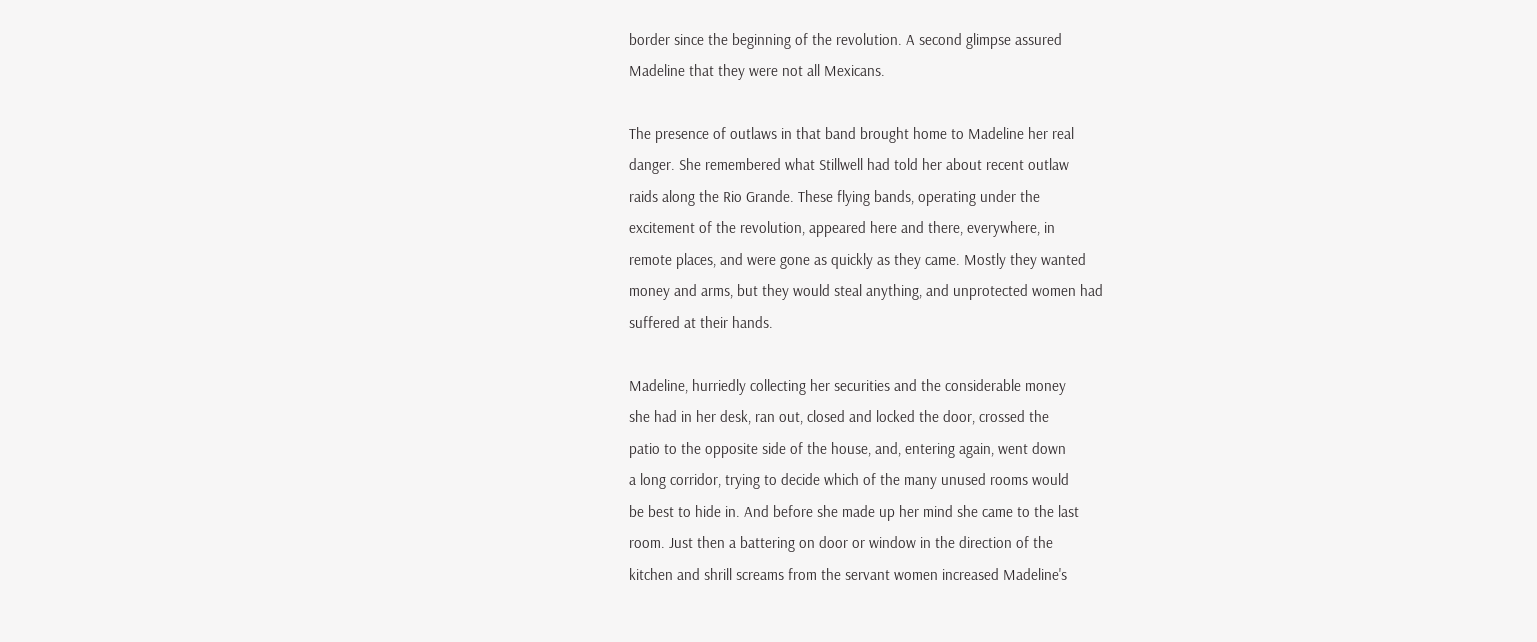border since the beginning of the revolution. A second glimpse assured
Madeline that they were not all Mexicans.

The presence of outlaws in that band brought home to Madeline her real
danger. She remembered what Stillwell had told her about recent outlaw
raids along the Rio Grande. These flying bands, operating under the
excitement of the revolution, appeared here and there, everywhere, in
remote places, and were gone as quickly as they came. Mostly they wanted
money and arms, but they would steal anything, and unprotected women had
suffered at their hands.

Madeline, hurriedly collecting her securities and the considerable money
she had in her desk, ran out, closed and locked the door, crossed the
patio to the opposite side of the house, and, entering again, went down
a long corridor, trying to decide which of the many unused rooms would
be best to hide in. And before she made up her mind she came to the last
room. Just then a battering on door or window in the direction of the
kitchen and shrill screams from the servant women increased Madeline's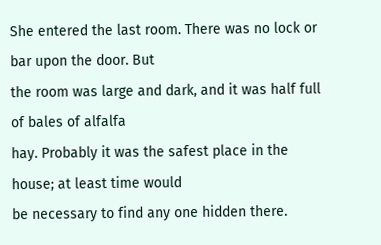She entered the last room. There was no lock or bar upon the door. But
the room was large and dark, and it was half full of bales of alfalfa
hay. Probably it was the safest place in the house; at least time would
be necessary to find any one hidden there.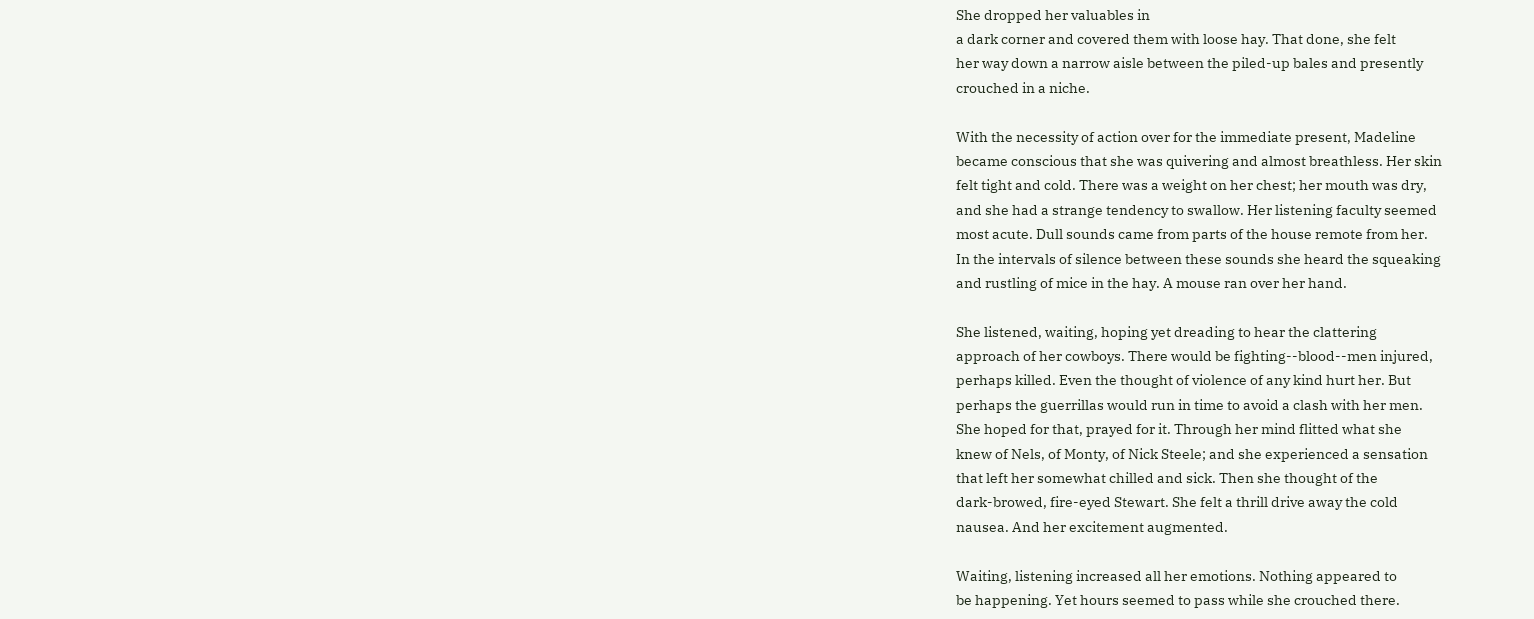She dropped her valuables in
a dark corner and covered them with loose hay. That done, she felt
her way down a narrow aisle between the piled-up bales and presently
crouched in a niche.

With the necessity of action over for the immediate present, Madeline
became conscious that she was quivering and almost breathless. Her skin
felt tight and cold. There was a weight on her chest; her mouth was dry,
and she had a strange tendency to swallow. Her listening faculty seemed
most acute. Dull sounds came from parts of the house remote from her.
In the intervals of silence between these sounds she heard the squeaking
and rustling of mice in the hay. A mouse ran over her hand.

She listened, waiting, hoping yet dreading to hear the clattering
approach of her cowboys. There would be fighting--blood--men injured,
perhaps killed. Even the thought of violence of any kind hurt her. But
perhaps the guerrillas would run in time to avoid a clash with her men.
She hoped for that, prayed for it. Through her mind flitted what she
knew of Nels, of Monty, of Nick Steele; and she experienced a sensation
that left her somewhat chilled and sick. Then she thought of the
dark-browed, fire-eyed Stewart. She felt a thrill drive away the cold
nausea. And her excitement augmented.

Waiting, listening increased all her emotions. Nothing appeared to
be happening. Yet hours seemed to pass while she crouched there.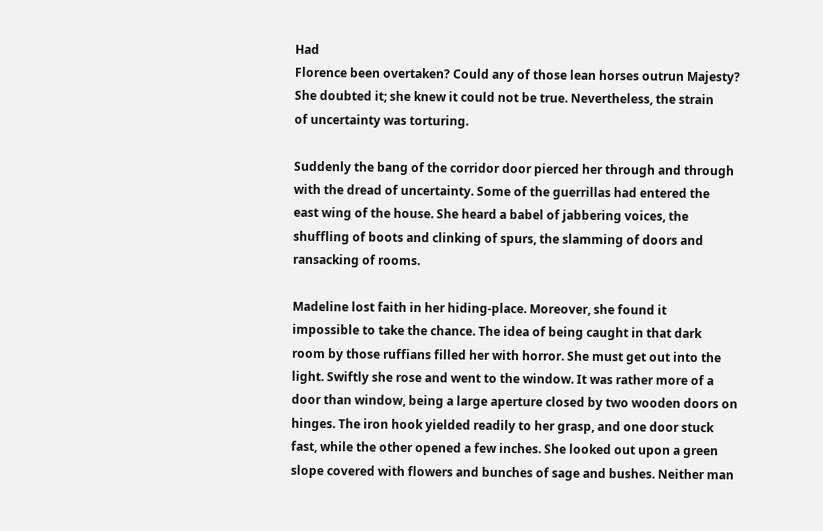Had
Florence been overtaken? Could any of those lean horses outrun Majesty?
She doubted it; she knew it could not be true. Nevertheless, the strain
of uncertainty was torturing.

Suddenly the bang of the corridor door pierced her through and through
with the dread of uncertainty. Some of the guerrillas had entered the
east wing of the house. She heard a babel of jabbering voices, the
shuffling of boots and clinking of spurs, the slamming of doors and
ransacking of rooms.

Madeline lost faith in her hiding-place. Moreover, she found it
impossible to take the chance. The idea of being caught in that dark
room by those ruffians filled her with horror. She must get out into the
light. Swiftly she rose and went to the window. It was rather more of a
door than window, being a large aperture closed by two wooden doors on
hinges. The iron hook yielded readily to her grasp, and one door stuck
fast, while the other opened a few inches. She looked out upon a green
slope covered with flowers and bunches of sage and bushes. Neither man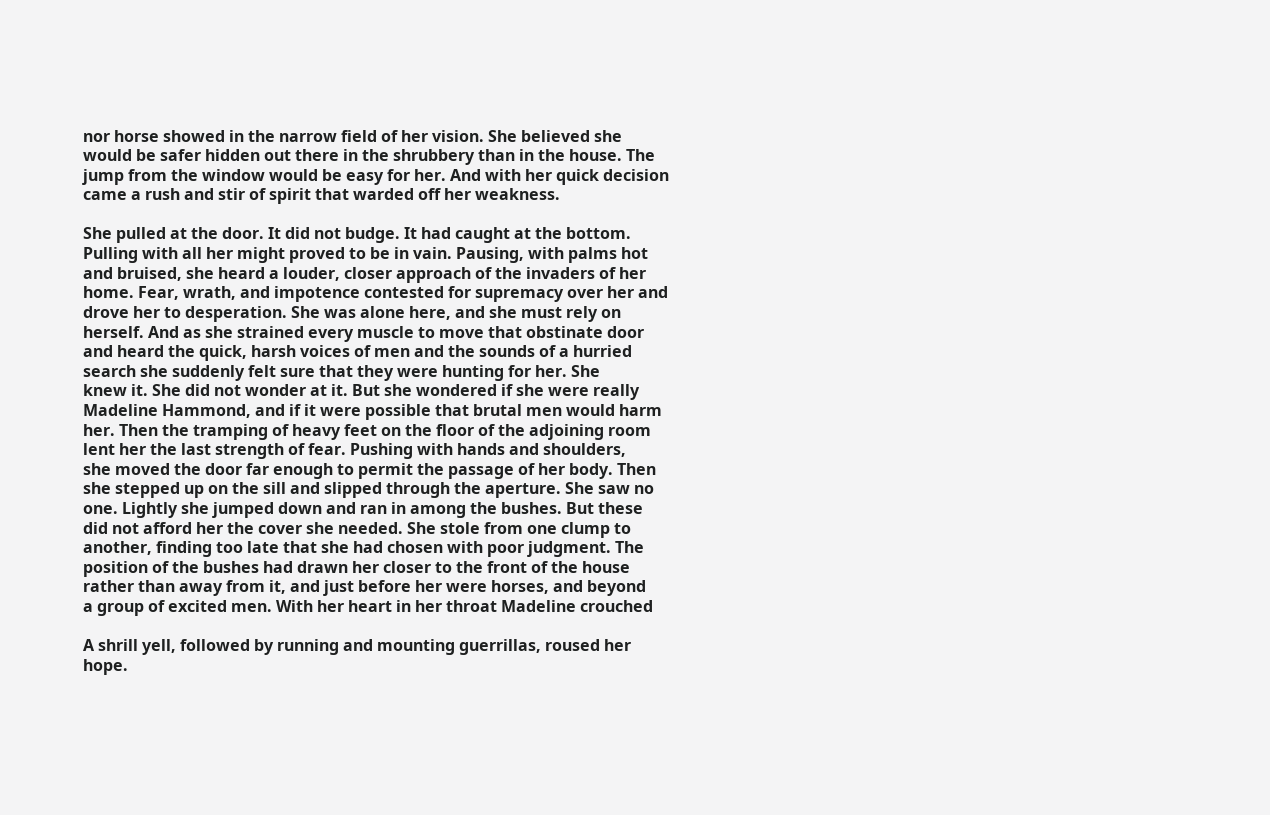nor horse showed in the narrow field of her vision. She believed she
would be safer hidden out there in the shrubbery than in the house. The
jump from the window would be easy for her. And with her quick decision
came a rush and stir of spirit that warded off her weakness.

She pulled at the door. It did not budge. It had caught at the bottom.
Pulling with all her might proved to be in vain. Pausing, with palms hot
and bruised, she heard a louder, closer approach of the invaders of her
home. Fear, wrath, and impotence contested for supremacy over her and
drove her to desperation. She was alone here, and she must rely on
herself. And as she strained every muscle to move that obstinate door
and heard the quick, harsh voices of men and the sounds of a hurried
search she suddenly felt sure that they were hunting for her. She
knew it. She did not wonder at it. But she wondered if she were really
Madeline Hammond, and if it were possible that brutal men would harm
her. Then the tramping of heavy feet on the floor of the adjoining room
lent her the last strength of fear. Pushing with hands and shoulders,
she moved the door far enough to permit the passage of her body. Then
she stepped up on the sill and slipped through the aperture. She saw no
one. Lightly she jumped down and ran in among the bushes. But these
did not afford her the cover she needed. She stole from one clump to
another, finding too late that she had chosen with poor judgment. The
position of the bushes had drawn her closer to the front of the house
rather than away from it, and just before her were horses, and beyond
a group of excited men. With her heart in her throat Madeline crouched

A shrill yell, followed by running and mounting guerrillas, roused her
hope.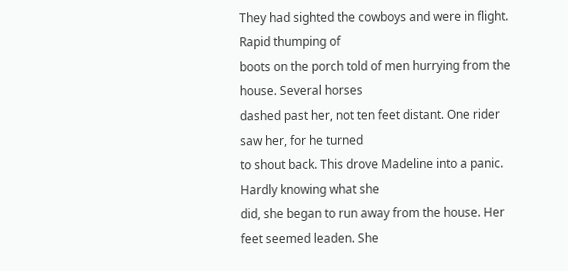They had sighted the cowboys and were in flight. Rapid thumping of
boots on the porch told of men hurrying from the house. Several horses
dashed past her, not ten feet distant. One rider saw her, for he turned
to shout back. This drove Madeline into a panic. Hardly knowing what she
did, she began to run away from the house. Her feet seemed leaden. She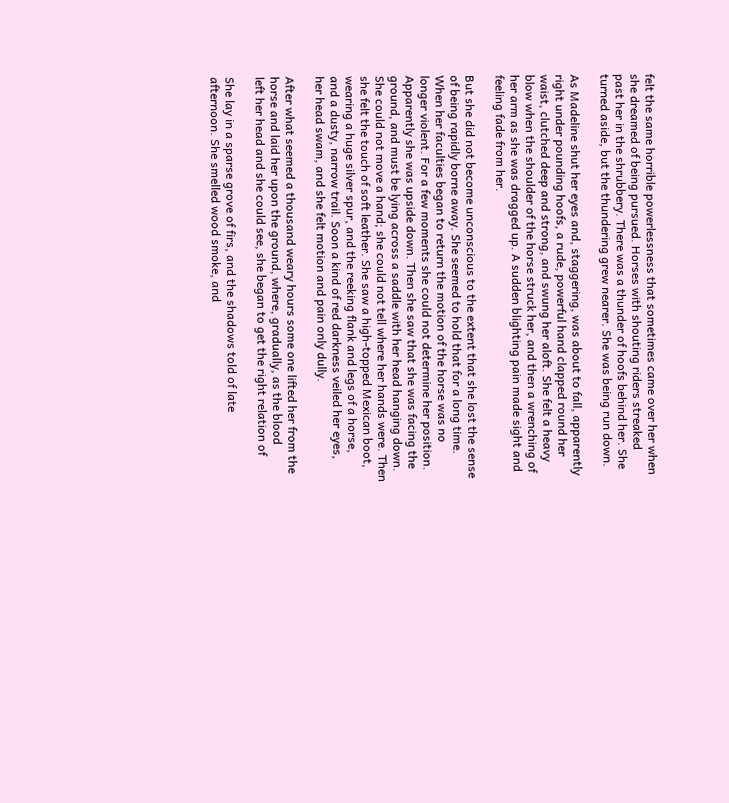felt the same horrible powerlessness that sometimes came over her when
she dreamed of being pursued. Horses with shouting riders streaked
past her in the shrubbery. There was a thunder of hoofs behind her. She
turned aside, but the thundering grew nearer. She was being run down.

As Madeline shut her eyes and, staggering, was about to fall, apparently
right under pounding hoofs, a rude, powerful hand clapped round her
waist, clutched deep and strong, and swung her aloft. She felt a heavy
blow when the shoulder of the horse struck her, and then a wrenching of
her arm as she was dragged up. A sudden blighting pain made sight and
feeling fade from her.

But she did not become unconscious to the extent that she lost the sense
of being rapidly borne away. She seemed to hold that for a long time.
When her faculties began to return the motion of the horse was no
longer violent. For a few moments she could not determine her position.
Apparently she was upside down. Then she saw that she was facing the
ground, and must be lying across a saddle with her head hanging down.
She could not move a hand; she could not tell where her hands were. Then
she felt the touch of soft leather. She saw a high-topped Mexican boot,
wearing a huge silver spur, and the reeking flank and legs of a horse,
and a dusty, narrow trail. Soon a kind of red darkness veiled her eyes,
her head swam, and she felt motion and pain only dully.

After what seemed a thousand weary hours some one lifted her from the
horse and laid her upon the ground, where, gradually, as the blood
left her head and she could see, she began to get the right relation of

She lay in a sparse grove of firs, and the shadows told of late
afternoon. She smelled wood smoke, and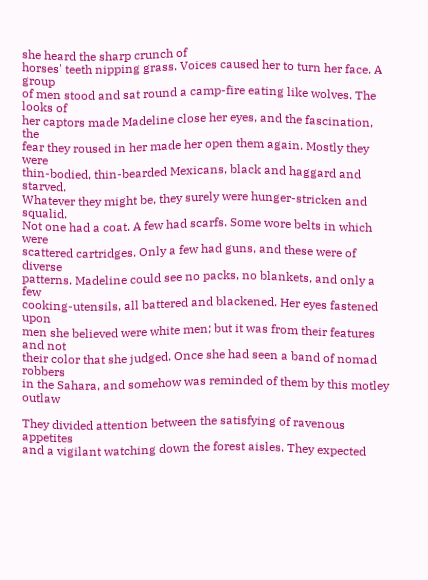she heard the sharp crunch of
horses' teeth nipping grass. Voices caused her to turn her face. A group
of men stood and sat round a camp-fire eating like wolves. The looks of
her captors made Madeline close her eyes, and the fascination, the
fear they roused in her made her open them again. Mostly they were
thin-bodied, thin-bearded Mexicans, black and haggard and starved.
Whatever they might be, they surely were hunger-stricken and squalid.
Not one had a coat. A few had scarfs. Some wore belts in which were
scattered cartridges. Only a few had guns, and these were of diverse
patterns. Madeline could see no packs, no blankets, and only a few
cooking-utensils, all battered and blackened. Her eyes fastened upon
men she believed were white men; but it was from their features and not
their color that she judged. Once she had seen a band of nomad robbers
in the Sahara, and somehow was reminded of them by this motley outlaw

They divided attention between the satisfying of ravenous appetites
and a vigilant watching down the forest aisles. They expected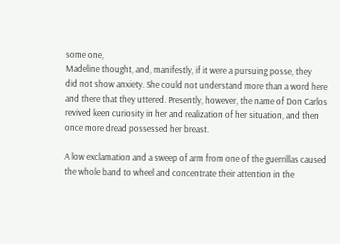some one,
Madeline thought, and, manifestly, if it were a pursuing posse, they
did not show anxiety. She could not understand more than a word here
and there that they uttered. Presently, however, the name of Don Carlos
revived keen curiosity in her and realization of her situation, and then
once more dread possessed her breast.

A low exclamation and a sweep of arm from one of the guerrillas caused
the whole band to wheel and concentrate their attention in the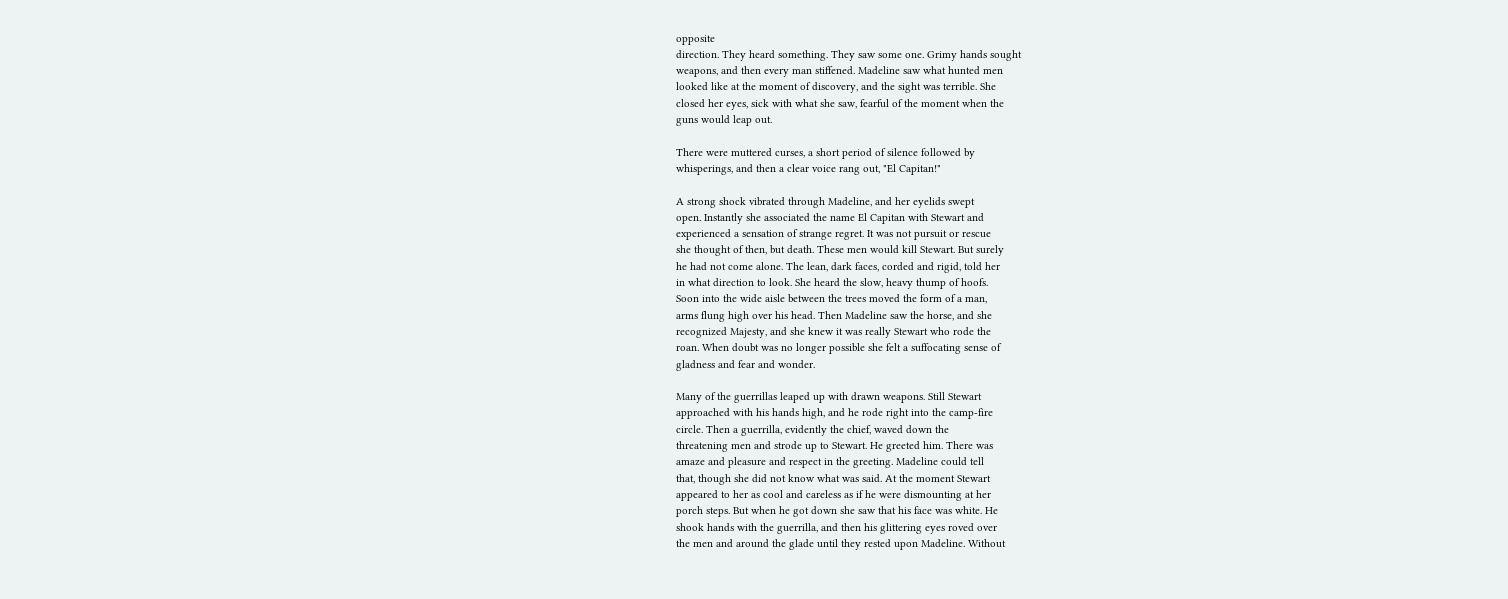opposite
direction. They heard something. They saw some one. Grimy hands sought
weapons, and then every man stiffened. Madeline saw what hunted men
looked like at the moment of discovery, and the sight was terrible. She
closed her eyes, sick with what she saw, fearful of the moment when the
guns would leap out.

There were muttered curses, a short period of silence followed by
whisperings, and then a clear voice rang out, "El Capitan!"

A strong shock vibrated through Madeline, and her eyelids swept
open. Instantly she associated the name El Capitan with Stewart and
experienced a sensation of strange regret. It was not pursuit or rescue
she thought of then, but death. These men would kill Stewart. But surely
he had not come alone. The lean, dark faces, corded and rigid, told her
in what direction to look. She heard the slow, heavy thump of hoofs.
Soon into the wide aisle between the trees moved the form of a man,
arms flung high over his head. Then Madeline saw the horse, and she
recognized Majesty, and she knew it was really Stewart who rode the
roan. When doubt was no longer possible she felt a suffocating sense of
gladness and fear and wonder.

Many of the guerrillas leaped up with drawn weapons. Still Stewart
approached with his hands high, and he rode right into the camp-fire
circle. Then a guerrilla, evidently the chief, waved down the
threatening men and strode up to Stewart. He greeted him. There was
amaze and pleasure and respect in the greeting. Madeline could tell
that, though she did not know what was said. At the moment Stewart
appeared to her as cool and careless as if he were dismounting at her
porch steps. But when he got down she saw that his face was white. He
shook hands with the guerrilla, and then his glittering eyes roved over
the men and around the glade until they rested upon Madeline. Without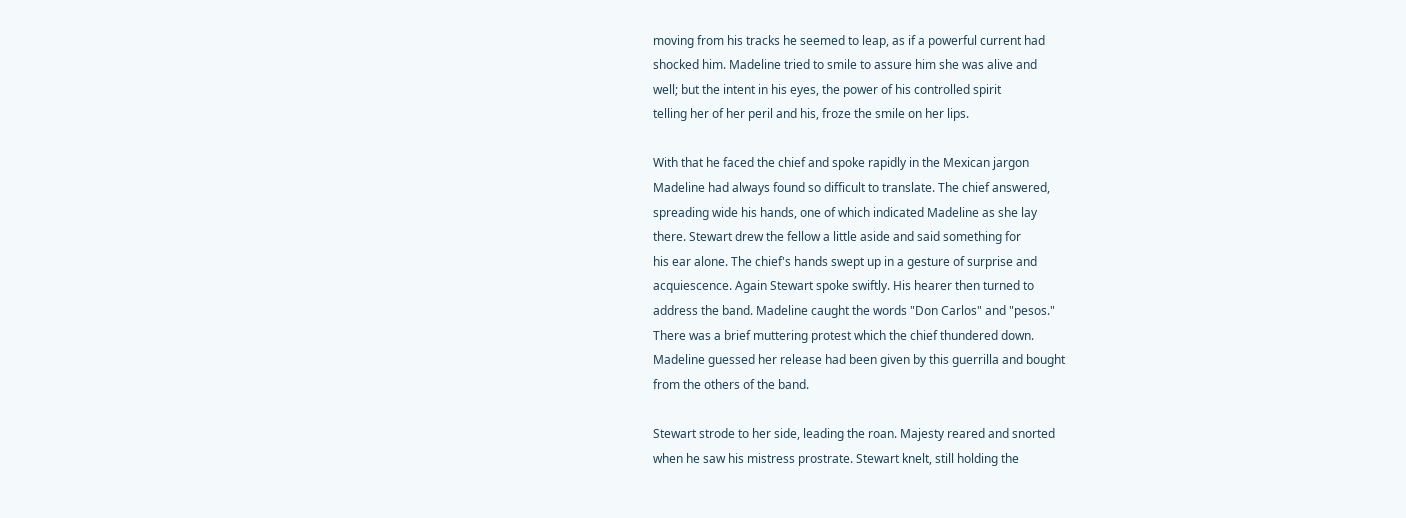moving from his tracks he seemed to leap, as if a powerful current had
shocked him. Madeline tried to smile to assure him she was alive and
well; but the intent in his eyes, the power of his controlled spirit
telling her of her peril and his, froze the smile on her lips.

With that he faced the chief and spoke rapidly in the Mexican jargon
Madeline had always found so difficult to translate. The chief answered,
spreading wide his hands, one of which indicated Madeline as she lay
there. Stewart drew the fellow a little aside and said something for
his ear alone. The chief's hands swept up in a gesture of surprise and
acquiescence. Again Stewart spoke swiftly. His hearer then turned to
address the band. Madeline caught the words "Don Carlos" and "pesos."
There was a brief muttering protest which the chief thundered down.
Madeline guessed her release had been given by this guerrilla and bought
from the others of the band.

Stewart strode to her side, leading the roan. Majesty reared and snorted
when he saw his mistress prostrate. Stewart knelt, still holding the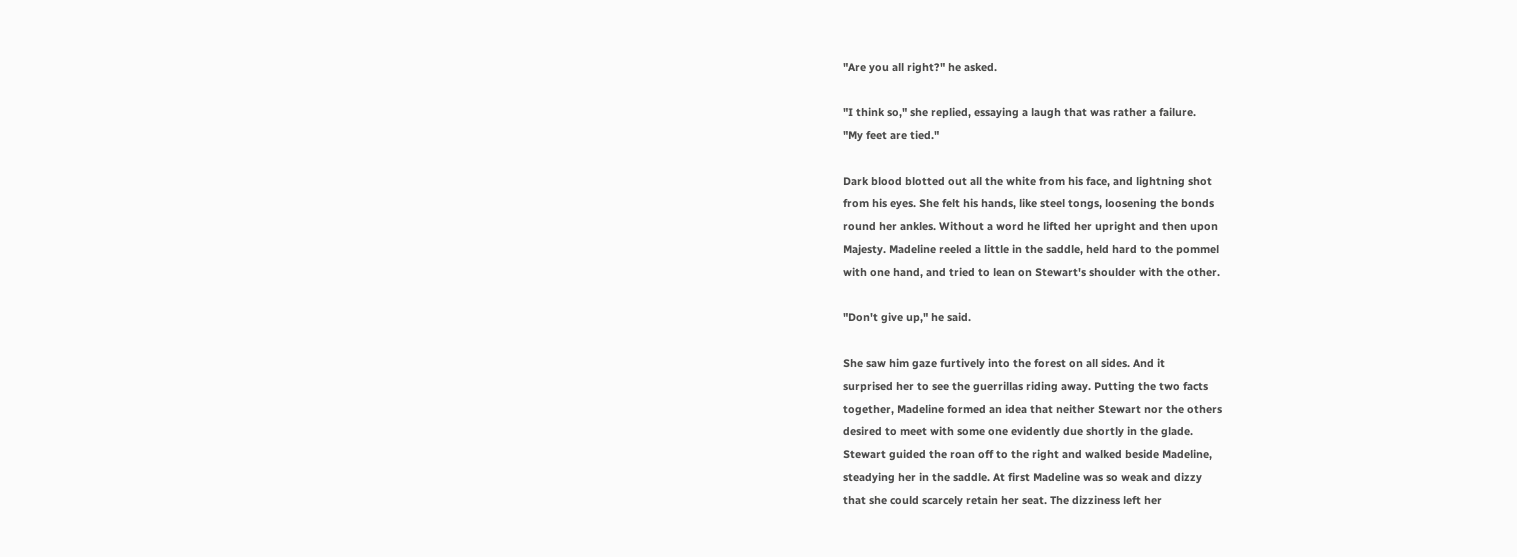"Are you all right?" he asked.

"I think so," she replied, essaying a laugh that was rather a failure.
"My feet are tied."

Dark blood blotted out all the white from his face, and lightning shot
from his eyes. She felt his hands, like steel tongs, loosening the bonds
round her ankles. Without a word he lifted her upright and then upon
Majesty. Madeline reeled a little in the saddle, held hard to the pommel
with one hand, and tried to lean on Stewart's shoulder with the other.

"Don't give up," he said.

She saw him gaze furtively into the forest on all sides. And it
surprised her to see the guerrillas riding away. Putting the two facts
together, Madeline formed an idea that neither Stewart nor the others
desired to meet with some one evidently due shortly in the glade.
Stewart guided the roan off to the right and walked beside Madeline,
steadying her in the saddle. At first Madeline was so weak and dizzy
that she could scarcely retain her seat. The dizziness left her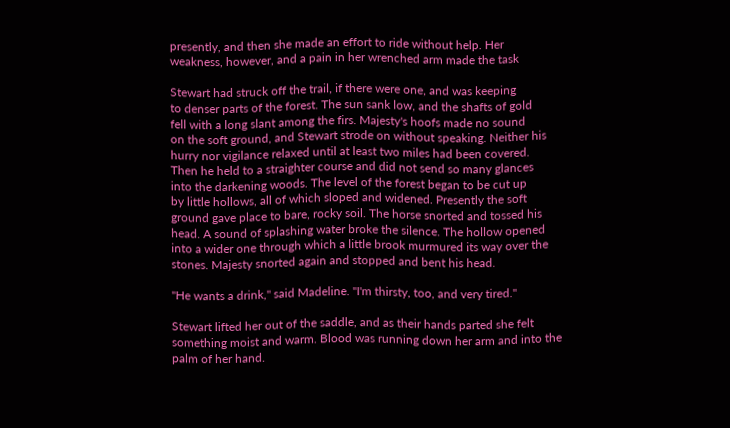presently, and then she made an effort to ride without help. Her
weakness, however, and a pain in her wrenched arm made the task

Stewart had struck off the trail, if there were one, and was keeping
to denser parts of the forest. The sun sank low, and the shafts of gold
fell with a long slant among the firs. Majesty's hoofs made no sound
on the soft ground, and Stewart strode on without speaking. Neither his
hurry nor vigilance relaxed until at least two miles had been covered.
Then he held to a straighter course and did not send so many glances
into the darkening woods. The level of the forest began to be cut up
by little hollows, all of which sloped and widened. Presently the soft
ground gave place to bare, rocky soil. The horse snorted and tossed his
head. A sound of splashing water broke the silence. The hollow opened
into a wider one through which a little brook murmured its way over the
stones. Majesty snorted again and stopped and bent his head.

"He wants a drink," said Madeline. "I'm thirsty, too, and very tired."

Stewart lifted her out of the saddle, and as their hands parted she felt
something moist and warm. Blood was running down her arm and into the
palm of her hand.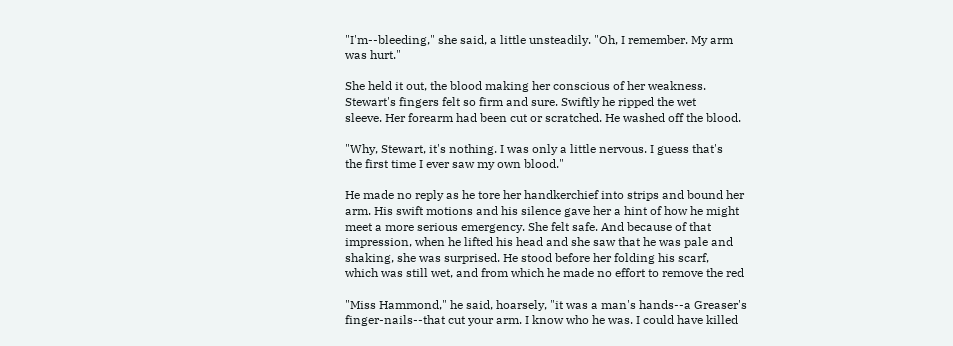"I'm--bleeding," she said, a little unsteadily. "Oh, I remember. My arm
was hurt."

She held it out, the blood making her conscious of her weakness.
Stewart's fingers felt so firm and sure. Swiftly he ripped the wet
sleeve. Her forearm had been cut or scratched. He washed off the blood.

"Why, Stewart, it's nothing. I was only a little nervous. I guess that's
the first time I ever saw my own blood."

He made no reply as he tore her handkerchief into strips and bound her
arm. His swift motions and his silence gave her a hint of how he might
meet a more serious emergency. She felt safe. And because of that
impression, when he lifted his head and she saw that he was pale and
shaking, she was surprised. He stood before her folding his scarf,
which was still wet, and from which he made no effort to remove the red

"Miss Hammond," he said, hoarsely, "it was a man's hands--a Greaser's
finger-nails--that cut your arm. I know who he was. I could have killed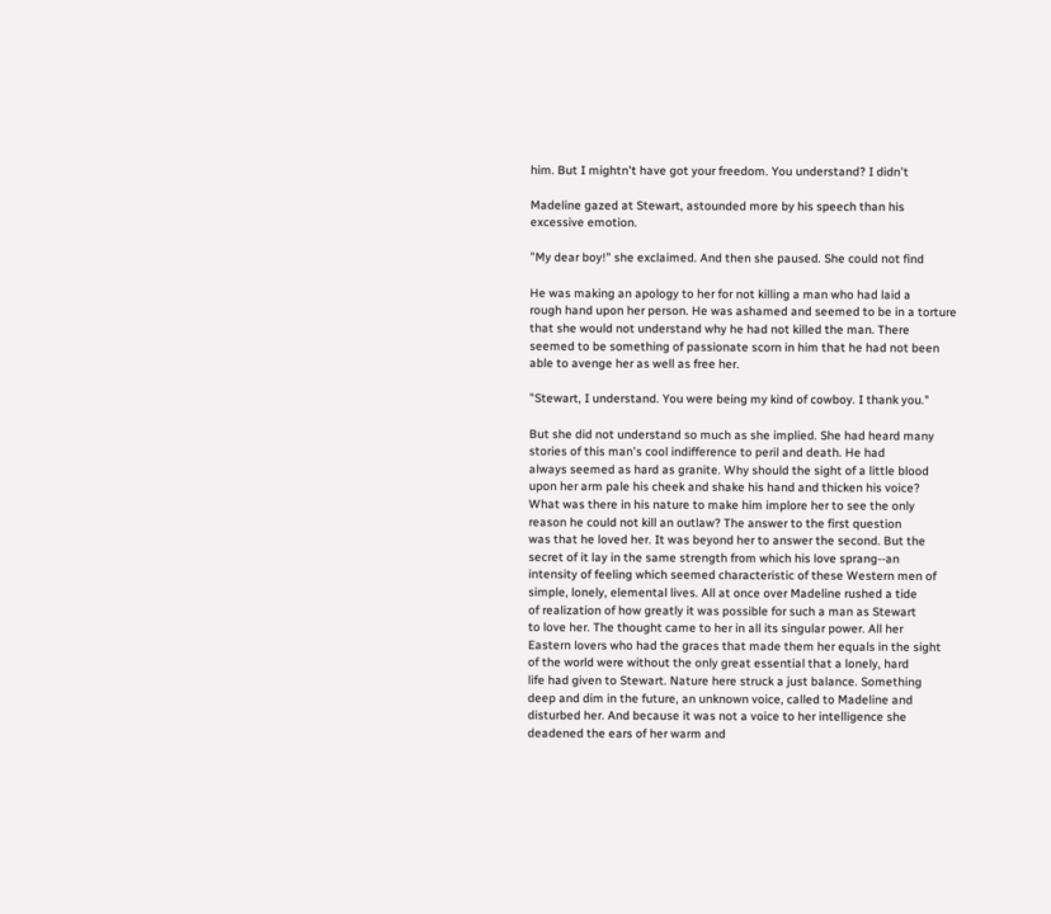him. But I mightn't have got your freedom. You understand? I didn't

Madeline gazed at Stewart, astounded more by his speech than his
excessive emotion.

"My dear boy!" she exclaimed. And then she paused. She could not find

He was making an apology to her for not killing a man who had laid a
rough hand upon her person. He was ashamed and seemed to be in a torture
that she would not understand why he had not killed the man. There
seemed to be something of passionate scorn in him that he had not been
able to avenge her as well as free her.

"Stewart, I understand. You were being my kind of cowboy. I thank you."

But she did not understand so much as she implied. She had heard many
stories of this man's cool indifference to peril and death. He had
always seemed as hard as granite. Why should the sight of a little blood
upon her arm pale his cheek and shake his hand and thicken his voice?
What was there in his nature to make him implore her to see the only
reason he could not kill an outlaw? The answer to the first question
was that he loved her. It was beyond her to answer the second. But the
secret of it lay in the same strength from which his love sprang--an
intensity of feeling which seemed characteristic of these Western men of
simple, lonely, elemental lives. All at once over Madeline rushed a tide
of realization of how greatly it was possible for such a man as Stewart
to love her. The thought came to her in all its singular power. All her
Eastern lovers who had the graces that made them her equals in the sight
of the world were without the only great essential that a lonely, hard
life had given to Stewart. Nature here struck a just balance. Something
deep and dim in the future, an unknown voice, called to Madeline and
disturbed her. And because it was not a voice to her intelligence she
deadened the ears of her warm and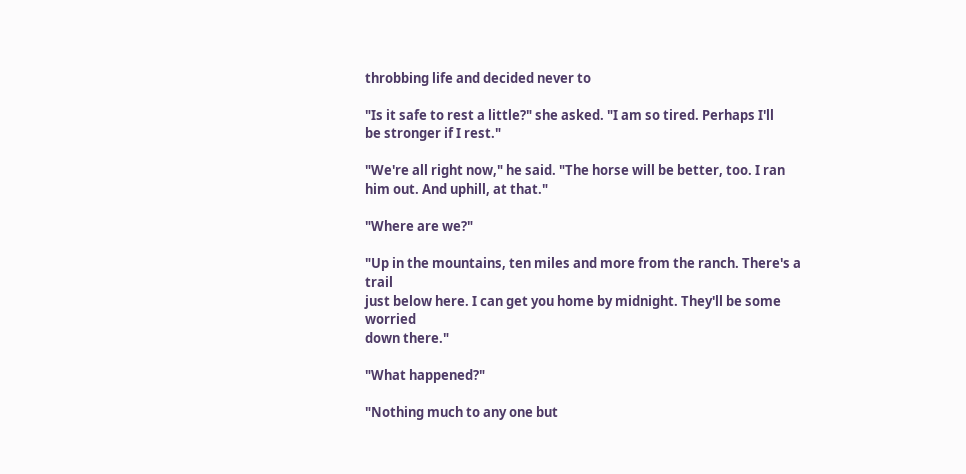throbbing life and decided never to

"Is it safe to rest a little?" she asked. "I am so tired. Perhaps I'll
be stronger if I rest."

"We're all right now," he said. "The horse will be better, too. I ran
him out. And uphill, at that."

"Where are we?"

"Up in the mountains, ten miles and more from the ranch. There's a trail
just below here. I can get you home by midnight. They'll be some worried
down there."

"What happened?"

"Nothing much to any one but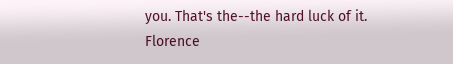you. That's the--the hard luck of it.
Florence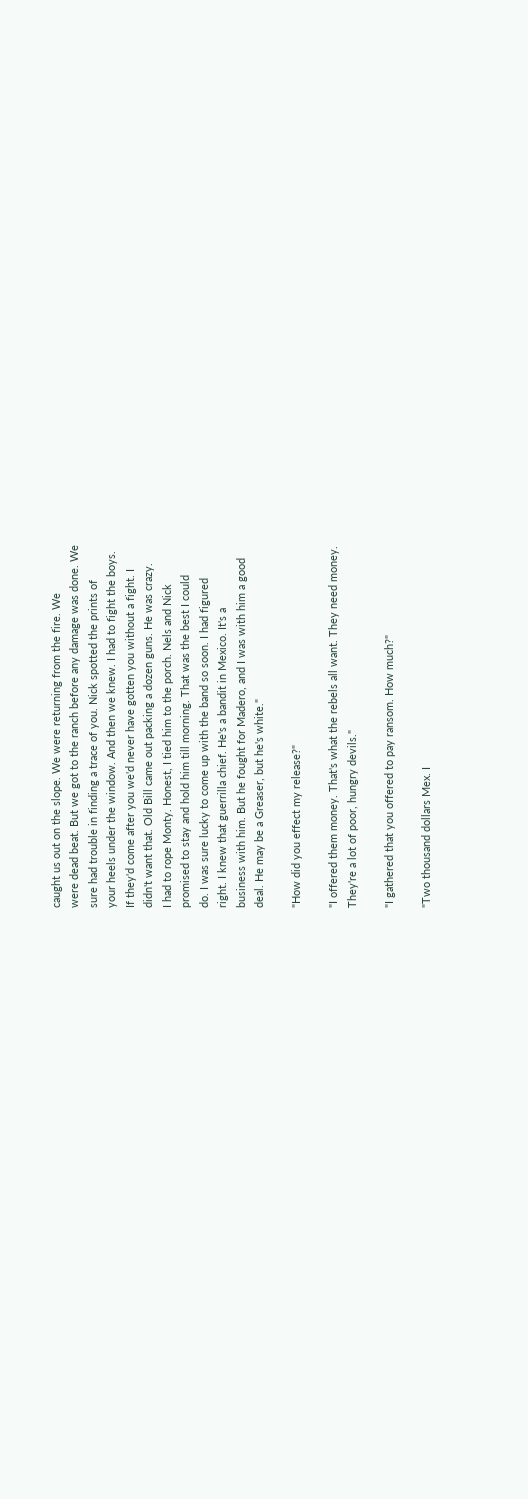caught us out on the slope. We were returning from the fire. We
were dead beat. But we got to the ranch before any damage was done. We
sure had trouble in finding a trace of you. Nick spotted the prints of
your heels under the window. And then we knew. I had to fight the boys.
If they'd come after you we'd never have gotten you without a fight. I
didn't want that. Old Bill came out packing a dozen guns. He was crazy.
I had to rope Monty. Honest, I tied him to the porch. Nels and Nick
promised to stay and hold him till morning. That was the best I could
do. I was sure lucky to come up with the band so soon. I had figured
right. I knew that guerrilla chief. He's a bandit in Mexico. It's a
business with him. But he fought for Madero, and I was with him a good
deal. He may be a Greaser, but he's white."

"How did you effect my release?"

"I offered them money. That's what the rebels all want. They need money.
They're a lot of poor, hungry devils."

"I gathered that you offered to pay ransom. How much?"

"Two thousand dollars Mex. I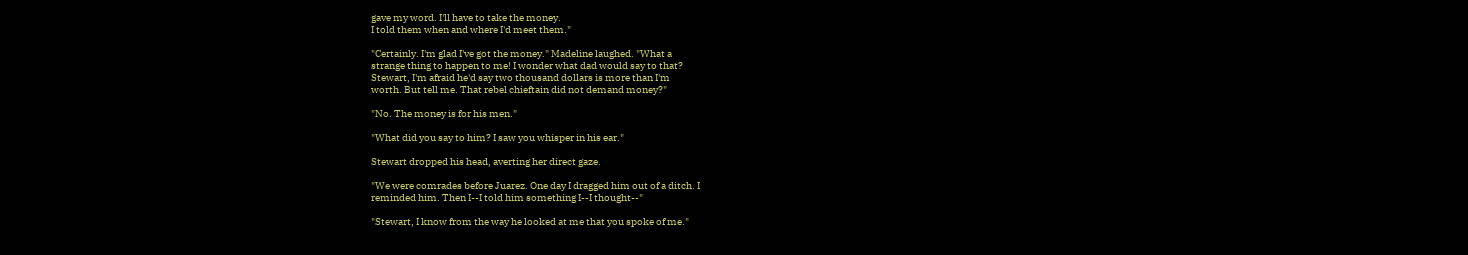gave my word. I'll have to take the money.
I told them when and where I'd meet them."

"Certainly. I'm glad I've got the money." Madeline laughed. "What a
strange thing to happen to me! I wonder what dad would say to that?
Stewart, I'm afraid he'd say two thousand dollars is more than I'm
worth. But tell me. That rebel chieftain did not demand money?"

"No. The money is for his men."

"What did you say to him? I saw you whisper in his ear."

Stewart dropped his head, averting her direct gaze.

"We were comrades before Juarez. One day I dragged him out of a ditch. I
reminded him. Then I--I told him something I--I thought--"

"Stewart, I know from the way he looked at me that you spoke of me."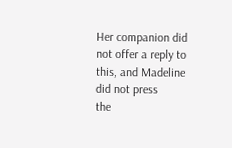Her companion did not offer a reply to this, and Madeline did not press
the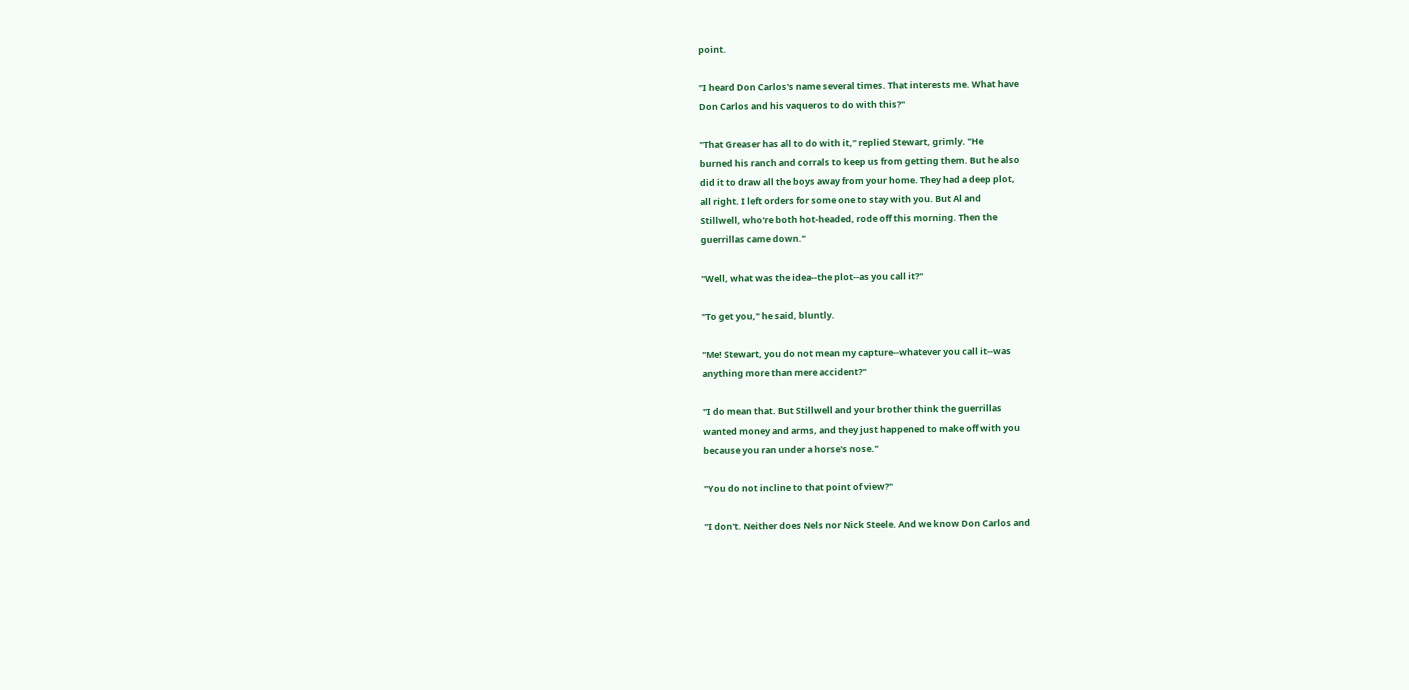point.

"I heard Don Carlos's name several times. That interests me. What have
Don Carlos and his vaqueros to do with this?"

"That Greaser has all to do with it," replied Stewart, grimly. "He
burned his ranch and corrals to keep us from getting them. But he also
did it to draw all the boys away from your home. They had a deep plot,
all right. I left orders for some one to stay with you. But Al and
Stillwell, who're both hot-headed, rode off this morning. Then the
guerrillas came down."

"Well, what was the idea--the plot--as you call it?"

"To get you," he said, bluntly.

"Me! Stewart, you do not mean my capture--whatever you call it--was
anything more than mere accident?"

"I do mean that. But Stillwell and your brother think the guerrillas
wanted money and arms, and they just happened to make off with you
because you ran under a horse's nose."

"You do not incline to that point of view?"

"I don't. Neither does Nels nor Nick Steele. And we know Don Carlos and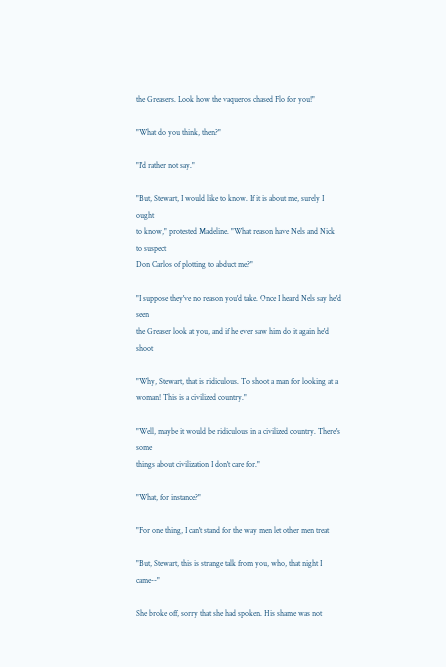the Greasers. Look how the vaqueros chased Flo for you!"

"What do you think, then?"

"I'd rather not say."

"But, Stewart, I would like to know. If it is about me, surely I ought
to know," protested Madeline. "What reason have Nels and Nick to suspect
Don Carlos of plotting to abduct me?"

"I suppose they've no reason you'd take. Once I heard Nels say he'd seen
the Greaser look at you, and if he ever saw him do it again he'd shoot

"Why, Stewart, that is ridiculous. To shoot a man for looking at a
woman! This is a civilized country."

"Well, maybe it would be ridiculous in a civilized country. There's some
things about civilization I don't care for."

"What, for instance?"

"For one thing, I can't stand for the way men let other men treat

"But, Stewart, this is strange talk from you, who, that night I came--"

She broke off, sorry that she had spoken. His shame was not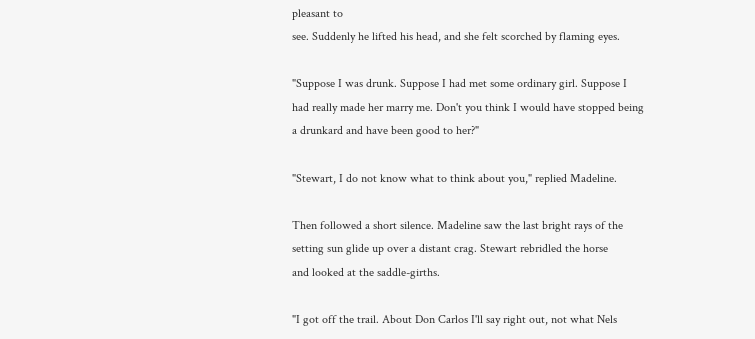pleasant to
see. Suddenly he lifted his head, and she felt scorched by flaming eyes.

"Suppose I was drunk. Suppose I had met some ordinary girl. Suppose I
had really made her marry me. Don't you think I would have stopped being
a drunkard and have been good to her?"

"Stewart, I do not know what to think about you," replied Madeline.

Then followed a short silence. Madeline saw the last bright rays of the
setting sun glide up over a distant crag. Stewart rebridled the horse
and looked at the saddle-girths.

"I got off the trail. About Don Carlos I'll say right out, not what Nels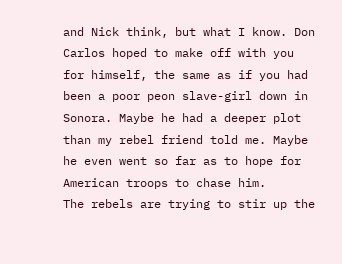and Nick think, but what I know. Don Carlos hoped to make off with you
for himself, the same as if you had been a poor peon slave-girl down in
Sonora. Maybe he had a deeper plot than my rebel friend told me. Maybe
he even went so far as to hope for American troops to chase him.
The rebels are trying to stir up the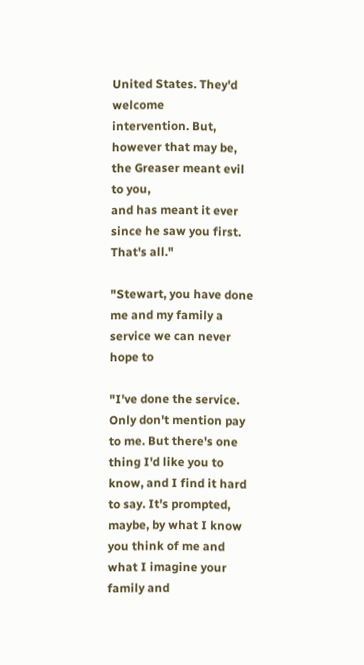United States. They'd welcome
intervention. But, however that may be, the Greaser meant evil to you,
and has meant it ever since he saw you first. That's all."

"Stewart, you have done me and my family a service we can never hope to

"I've done the service. Only don't mention pay to me. But there's one
thing I'd like you to know, and I find it hard to say. It's prompted,
maybe, by what I know you think of me and what I imagine your family and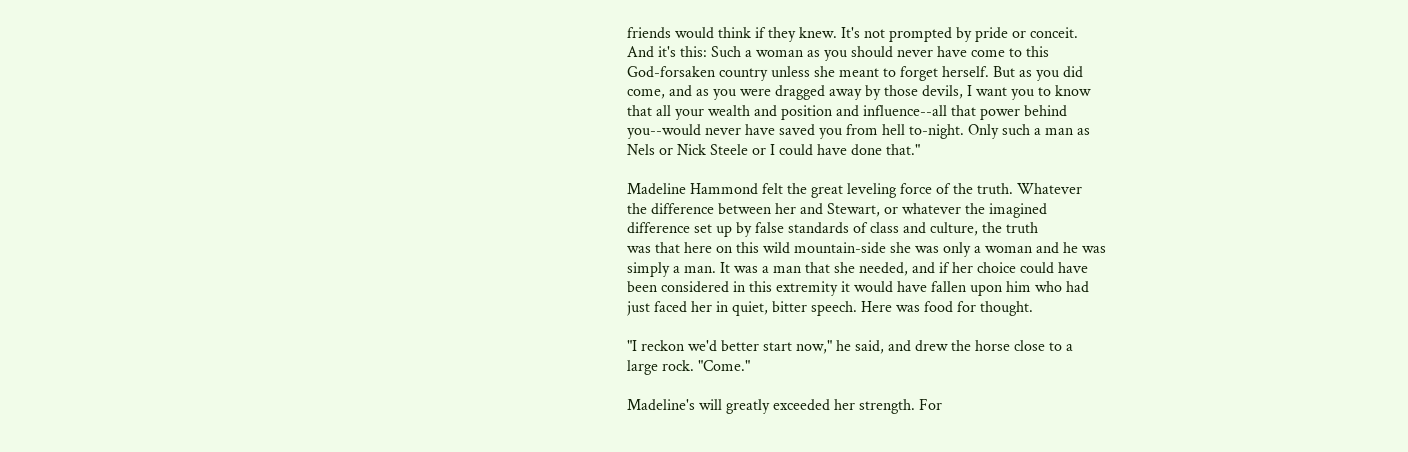friends would think if they knew. It's not prompted by pride or conceit.
And it's this: Such a woman as you should never have come to this
God-forsaken country unless she meant to forget herself. But as you did
come, and as you were dragged away by those devils, I want you to know
that all your wealth and position and influence--all that power behind
you--would never have saved you from hell to-night. Only such a man as
Nels or Nick Steele or I could have done that."

Madeline Hammond felt the great leveling force of the truth. Whatever
the difference between her and Stewart, or whatever the imagined
difference set up by false standards of class and culture, the truth
was that here on this wild mountain-side she was only a woman and he was
simply a man. It was a man that she needed, and if her choice could have
been considered in this extremity it would have fallen upon him who had
just faced her in quiet, bitter speech. Here was food for thought.

"I reckon we'd better start now," he said, and drew the horse close to a
large rock. "Come."

Madeline's will greatly exceeded her strength. For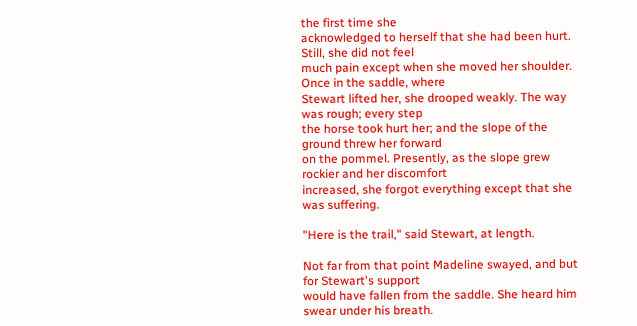the first time she
acknowledged to herself that she had been hurt. Still, she did not feel
much pain except when she moved her shoulder. Once in the saddle, where
Stewart lifted her, she drooped weakly. The way was rough; every step
the horse took hurt her; and the slope of the ground threw her forward
on the pommel. Presently, as the slope grew rockier and her discomfort
increased, she forgot everything except that she was suffering.

"Here is the trail," said Stewart, at length.

Not far from that point Madeline swayed, and but for Stewart's support
would have fallen from the saddle. She heard him swear under his breath.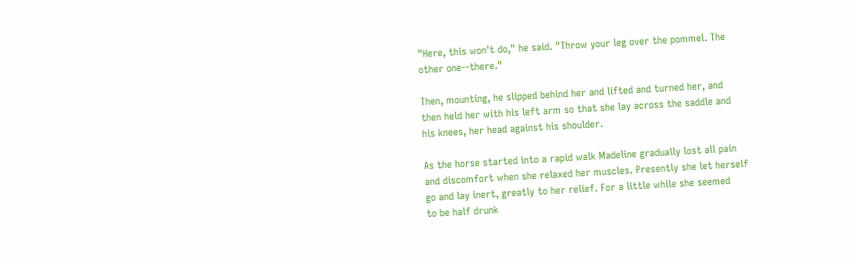"Here, this won't do," he said. "Throw your leg over the pommel. The
other one--there."

Then, mounting, he slipped behind her and lifted and turned her, and
then held her with his left arm so that she lay across the saddle and
his knees, her head against his shoulder.

As the horse started into a rapid walk Madeline gradually lost all pain
and discomfort when she relaxed her muscles. Presently she let herself
go and lay inert, greatly to her relief. For a little while she seemed
to be half drunk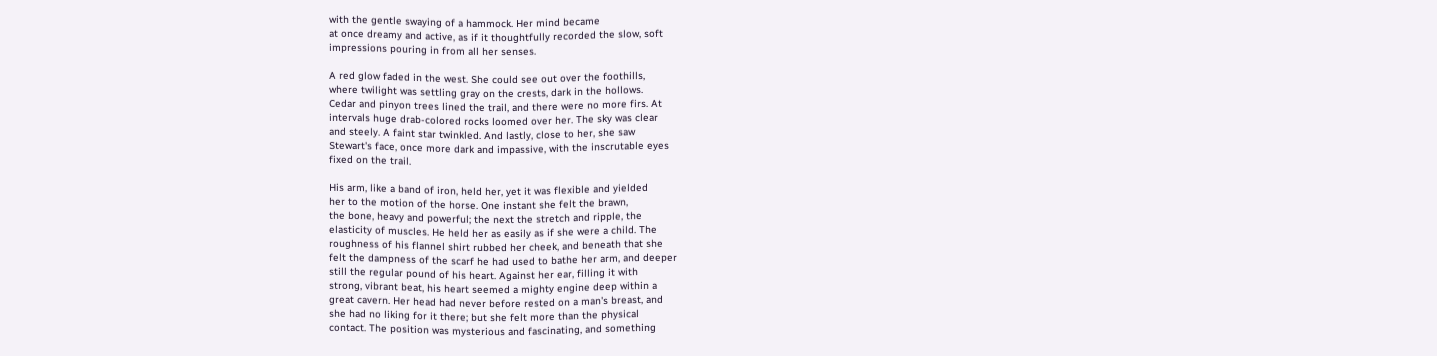with the gentle swaying of a hammock. Her mind became
at once dreamy and active, as if it thoughtfully recorded the slow, soft
impressions pouring in from all her senses.

A red glow faded in the west. She could see out over the foothills,
where twilight was settling gray on the crests, dark in the hollows.
Cedar and pinyon trees lined the trail, and there were no more firs. At
intervals huge drab-colored rocks loomed over her. The sky was clear
and steely. A faint star twinkled. And lastly, close to her, she saw
Stewart's face, once more dark and impassive, with the inscrutable eyes
fixed on the trail.

His arm, like a band of iron, held her, yet it was flexible and yielded
her to the motion of the horse. One instant she felt the brawn,
the bone, heavy and powerful; the next the stretch and ripple, the
elasticity of muscles. He held her as easily as if she were a child. The
roughness of his flannel shirt rubbed her cheek, and beneath that she
felt the dampness of the scarf he had used to bathe her arm, and deeper
still the regular pound of his heart. Against her ear, filling it with
strong, vibrant beat, his heart seemed a mighty engine deep within a
great cavern. Her head had never before rested on a man's breast, and
she had no liking for it there; but she felt more than the physical
contact. The position was mysterious and fascinating, and something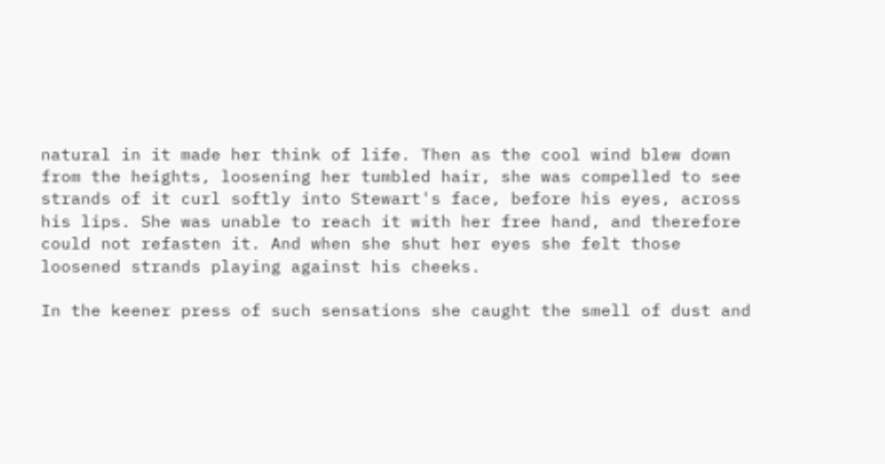natural in it made her think of life. Then as the cool wind blew down
from the heights, loosening her tumbled hair, she was compelled to see
strands of it curl softly into Stewart's face, before his eyes, across
his lips. She was unable to reach it with her free hand, and therefore
could not refasten it. And when she shut her eyes she felt those
loosened strands playing against his cheeks.

In the keener press of such sensations she caught the smell of dust and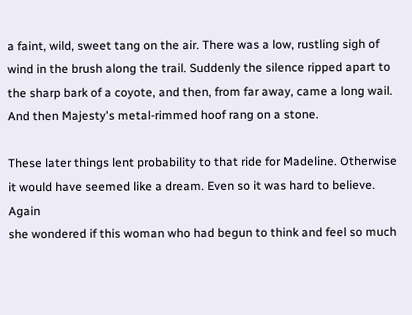a faint, wild, sweet tang on the air. There was a low, rustling sigh of
wind in the brush along the trail. Suddenly the silence ripped apart to
the sharp bark of a coyote, and then, from far away, came a long wail.
And then Majesty's metal-rimmed hoof rang on a stone.

These later things lent probability to that ride for Madeline. Otherwise
it would have seemed like a dream. Even so it was hard to believe. Again
she wondered if this woman who had begun to think and feel so much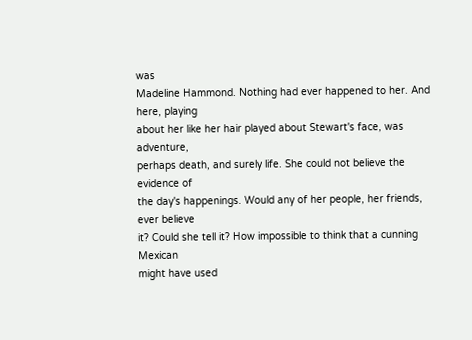was
Madeline Hammond. Nothing had ever happened to her. And here, playing
about her like her hair played about Stewart's face, was adventure,
perhaps death, and surely life. She could not believe the evidence of
the day's happenings. Would any of her people, her friends, ever believe
it? Could she tell it? How impossible to think that a cunning Mexican
might have used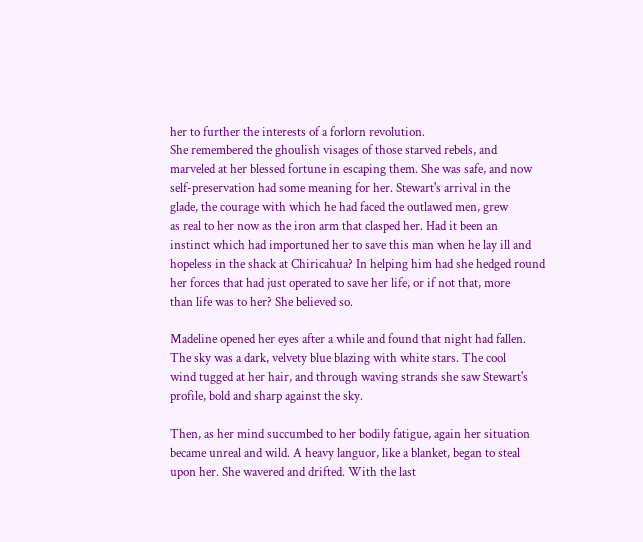her to further the interests of a forlorn revolution.
She remembered the ghoulish visages of those starved rebels, and
marveled at her blessed fortune in escaping them. She was safe, and now
self-preservation had some meaning for her. Stewart's arrival in the
glade, the courage with which he had faced the outlawed men, grew
as real to her now as the iron arm that clasped her. Had it been an
instinct which had importuned her to save this man when he lay ill and
hopeless in the shack at Chiricahua? In helping him had she hedged round
her forces that had just operated to save her life, or if not that, more
than life was to her? She believed so.

Madeline opened her eyes after a while and found that night had fallen.
The sky was a dark, velvety blue blazing with white stars. The cool
wind tugged at her hair, and through waving strands she saw Stewart's
profile, bold and sharp against the sky.

Then, as her mind succumbed to her bodily fatigue, again her situation
became unreal and wild. A heavy languor, like a blanket, began to steal
upon her. She wavered and drifted. With the last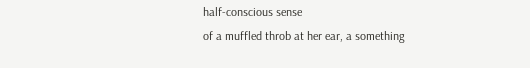half-conscious sense
of a muffled throb at her ear, a something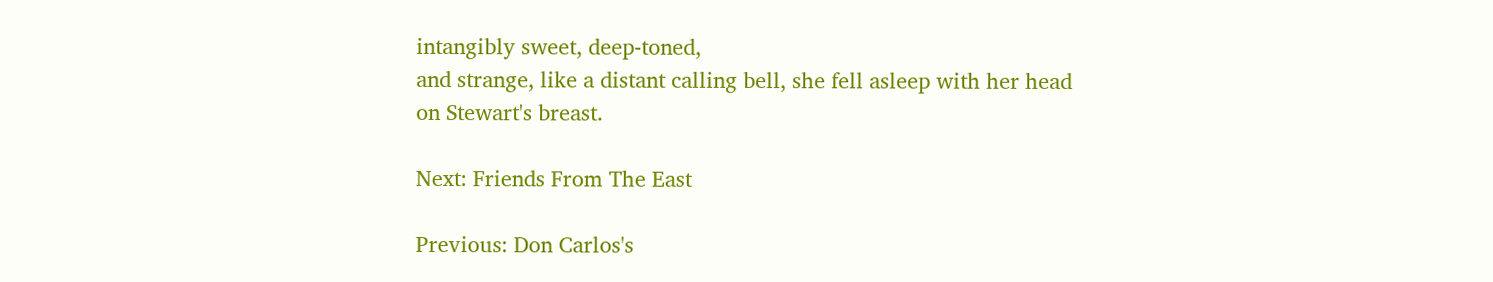intangibly sweet, deep-toned,
and strange, like a distant calling bell, she fell asleep with her head
on Stewart's breast.

Next: Friends From The East

Previous: Don Carlos's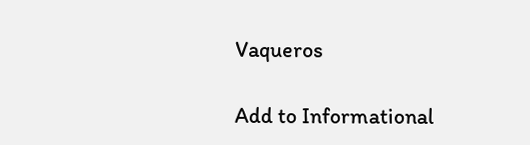Vaqueros

Add to Informational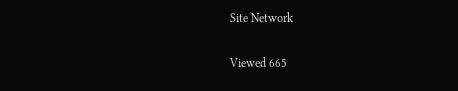Site Network

Viewed 665